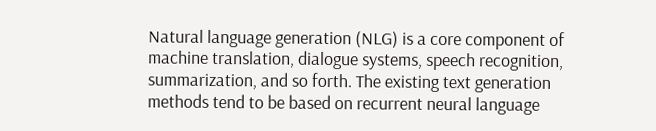Natural language generation (NLG) is a core component of machine translation, dialogue systems, speech recognition, summarization, and so forth. The existing text generation methods tend to be based on recurrent neural language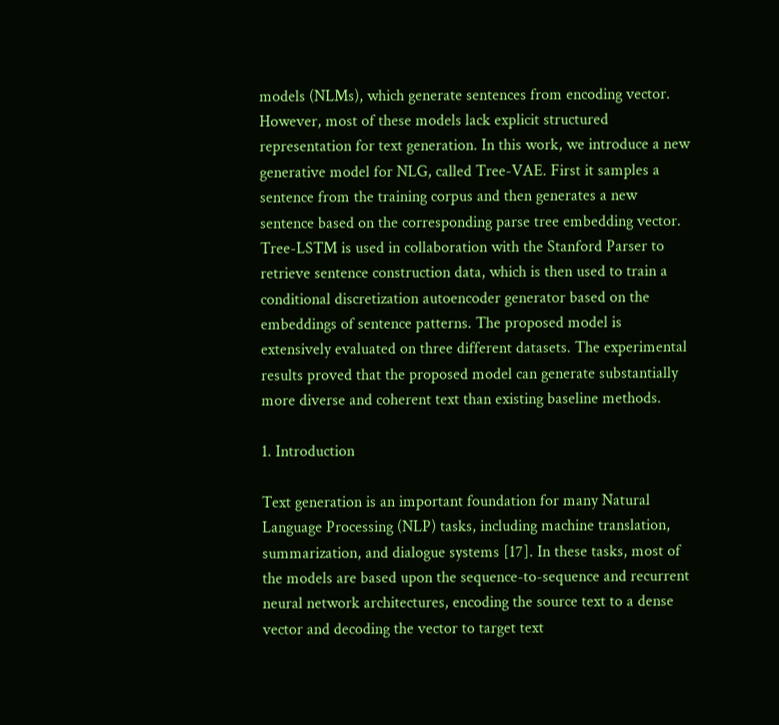models (NLMs), which generate sentences from encoding vector. However, most of these models lack explicit structured representation for text generation. In this work, we introduce a new generative model for NLG, called Tree-VAE. First it samples a sentence from the training corpus and then generates a new sentence based on the corresponding parse tree embedding vector. Tree-LSTM is used in collaboration with the Stanford Parser to retrieve sentence construction data, which is then used to train a conditional discretization autoencoder generator based on the embeddings of sentence patterns. The proposed model is extensively evaluated on three different datasets. The experimental results proved that the proposed model can generate substantially more diverse and coherent text than existing baseline methods.

1. Introduction

Text generation is an important foundation for many Natural Language Processing (NLP) tasks, including machine translation, summarization, and dialogue systems [17]. In these tasks, most of the models are based upon the sequence-to-sequence and recurrent neural network architectures, encoding the source text to a dense vector and decoding the vector to target text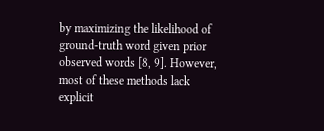by maximizing the likelihood of ground-truth word given prior observed words [8, 9]. However, most of these methods lack explicit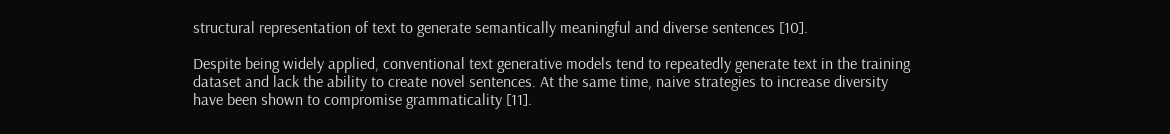structural representation of text to generate semantically meaningful and diverse sentences [10].

Despite being widely applied, conventional text generative models tend to repeatedly generate text in the training dataset and lack the ability to create novel sentences. At the same time, naive strategies to increase diversity have been shown to compromise grammaticality [11].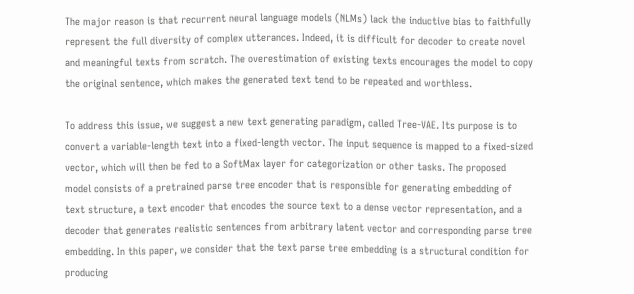The major reason is that recurrent neural language models (NLMs) lack the inductive bias to faithfully represent the full diversity of complex utterances. Indeed, it is difficult for decoder to create novel and meaningful texts from scratch. The overestimation of existing texts encourages the model to copy the original sentence, which makes the generated text tend to be repeated and worthless.

To address this issue, we suggest a new text generating paradigm, called Tree-VAE. Its purpose is to convert a variable-length text into a fixed-length vector. The input sequence is mapped to a fixed-sized vector, which will then be fed to a SoftMax layer for categorization or other tasks. The proposed model consists of a pretrained parse tree encoder that is responsible for generating embedding of text structure, a text encoder that encodes the source text to a dense vector representation, and a decoder that generates realistic sentences from arbitrary latent vector and corresponding parse tree embedding. In this paper, we consider that the text parse tree embedding is a structural condition for producing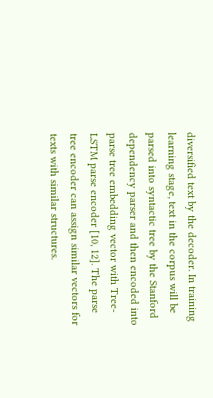diversified text by the decoder. In training learning stage, text in the corpus will be parsed into syntactic tree by the Stanford dependency parser and then encoded into parse tree embedding vector with Tree-LSTM parse encoder [10, 12]. The parse tree encoder can assign similar vectors for texts with similar structures.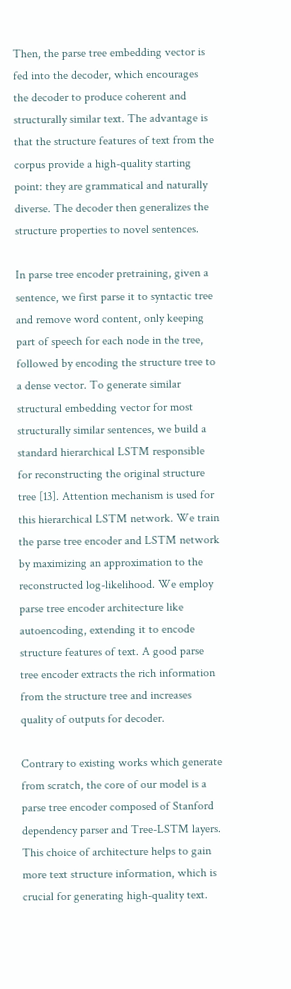Then, the parse tree embedding vector is fed into the decoder, which encourages the decoder to produce coherent and structurally similar text. The advantage is that the structure features of text from the corpus provide a high-quality starting point: they are grammatical and naturally diverse. The decoder then generalizes the structure properties to novel sentences.

In parse tree encoder pretraining, given a sentence, we first parse it to syntactic tree and remove word content, only keeping part of speech for each node in the tree, followed by encoding the structure tree to a dense vector. To generate similar structural embedding vector for most structurally similar sentences, we build a standard hierarchical LSTM responsible for reconstructing the original structure tree [13]. Attention mechanism is used for this hierarchical LSTM network. We train the parse tree encoder and LSTM network by maximizing an approximation to the reconstructed log-likelihood. We employ parse tree encoder architecture like autoencoding, extending it to encode structure features of text. A good parse tree encoder extracts the rich information from the structure tree and increases quality of outputs for decoder.

Contrary to existing works which generate from scratch, the core of our model is a parse tree encoder composed of Stanford dependency parser and Tree-LSTM layers. This choice of architecture helps to gain more text structure information, which is crucial for generating high-quality text.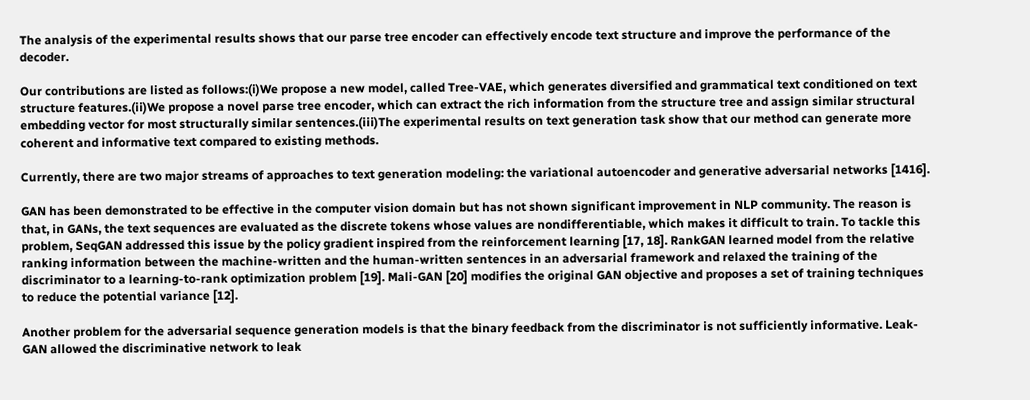The analysis of the experimental results shows that our parse tree encoder can effectively encode text structure and improve the performance of the decoder.

Our contributions are listed as follows:(i)We propose a new model, called Tree-VAE, which generates diversified and grammatical text conditioned on text structure features.(ii)We propose a novel parse tree encoder, which can extract the rich information from the structure tree and assign similar structural embedding vector for most structurally similar sentences.(iii)The experimental results on text generation task show that our method can generate more coherent and informative text compared to existing methods.

Currently, there are two major streams of approaches to text generation modeling: the variational autoencoder and generative adversarial networks [1416].

GAN has been demonstrated to be effective in the computer vision domain but has not shown significant improvement in NLP community. The reason is that, in GANs, the text sequences are evaluated as the discrete tokens whose values are nondifferentiable, which makes it difficult to train. To tackle this problem, SeqGAN addressed this issue by the policy gradient inspired from the reinforcement learning [17, 18]. RankGAN learned model from the relative ranking information between the machine-written and the human-written sentences in an adversarial framework and relaxed the training of the discriminator to a learning-to-rank optimization problem [19]. Mali-GAN [20] modifies the original GAN objective and proposes a set of training techniques to reduce the potential variance [12].

Another problem for the adversarial sequence generation models is that the binary feedback from the discriminator is not sufficiently informative. Leak-GAN allowed the discriminative network to leak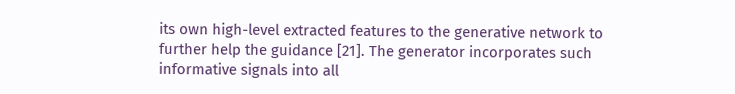its own high-level extracted features to the generative network to further help the guidance [21]. The generator incorporates such informative signals into all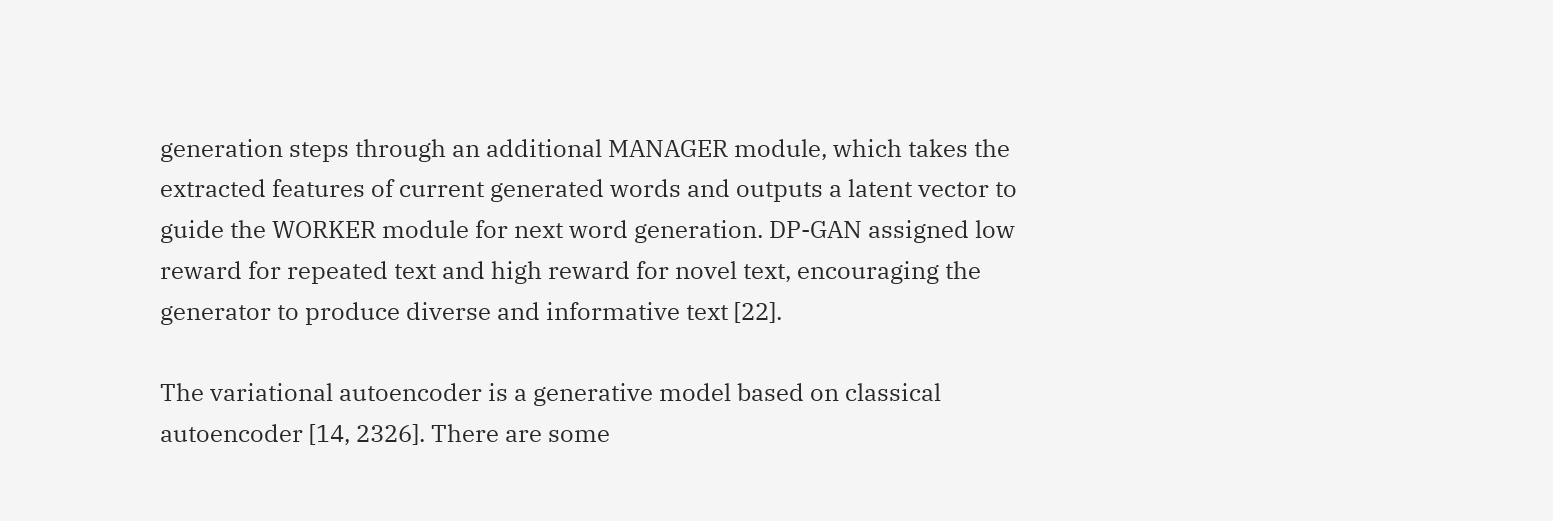generation steps through an additional MANAGER module, which takes the extracted features of current generated words and outputs a latent vector to guide the WORKER module for next word generation. DP-GAN assigned low reward for repeated text and high reward for novel text, encouraging the generator to produce diverse and informative text [22].

The variational autoencoder is a generative model based on classical autoencoder [14, 2326]. There are some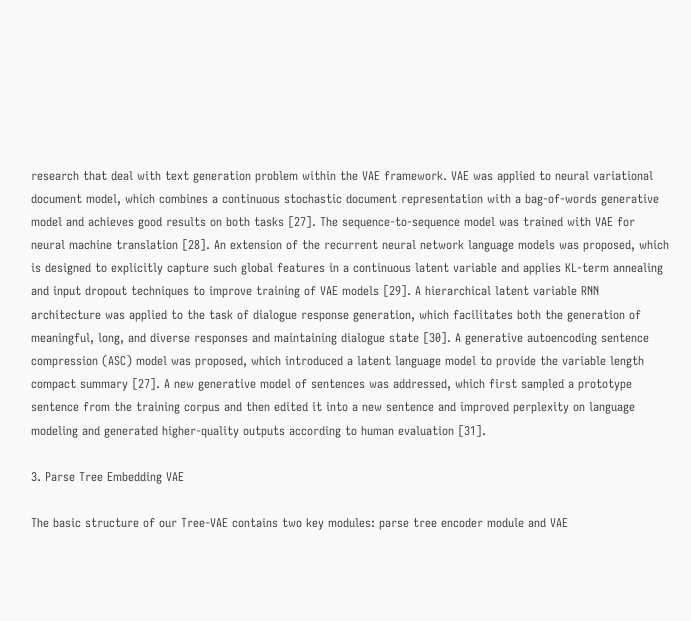research that deal with text generation problem within the VAE framework. VAE was applied to neural variational document model, which combines a continuous stochastic document representation with a bag-of-words generative model and achieves good results on both tasks [27]. The sequence-to-sequence model was trained with VAE for neural machine translation [28]. An extension of the recurrent neural network language models was proposed, which is designed to explicitly capture such global features in a continuous latent variable and applies KL-term annealing and input dropout techniques to improve training of VAE models [29]. A hierarchical latent variable RNN architecture was applied to the task of dialogue response generation, which facilitates both the generation of meaningful, long, and diverse responses and maintaining dialogue state [30]. A generative autoencoding sentence compression (ASC) model was proposed, which introduced a latent language model to provide the variable length compact summary [27]. A new generative model of sentences was addressed, which first sampled a prototype sentence from the training corpus and then edited it into a new sentence and improved perplexity on language modeling and generated higher-quality outputs according to human evaluation [31].

3. Parse Tree Embedding VAE

The basic structure of our Tree-VAE contains two key modules: parse tree encoder module and VAE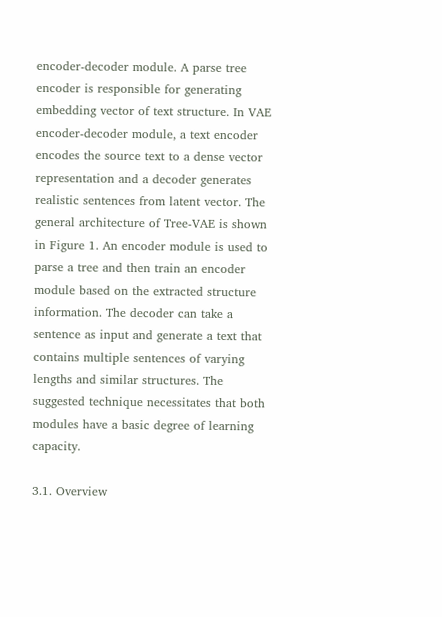encoder-decoder module. A parse tree encoder is responsible for generating embedding vector of text structure. In VAE encoder-decoder module, a text encoder encodes the source text to a dense vector representation and a decoder generates realistic sentences from latent vector. The general architecture of Tree-VAE is shown in Figure 1. An encoder module is used to parse a tree and then train an encoder module based on the extracted structure information. The decoder can take a sentence as input and generate a text that contains multiple sentences of varying lengths and similar structures. The suggested technique necessitates that both modules have a basic degree of learning capacity.

3.1. Overview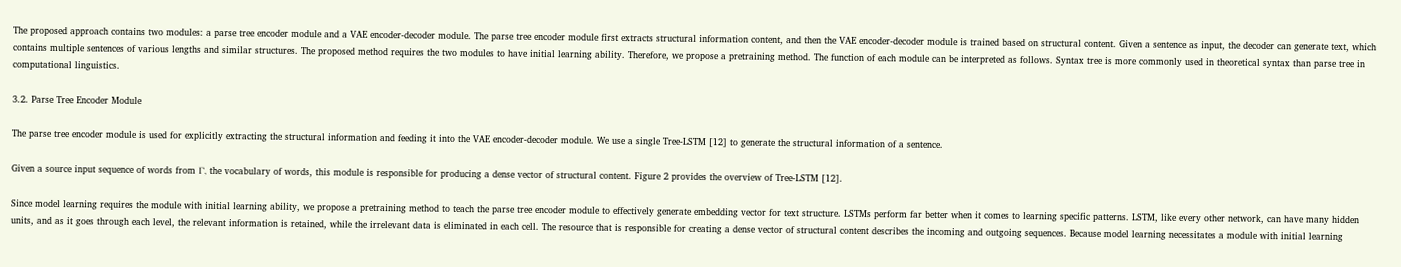The proposed approach contains two modules: a parse tree encoder module and a VAE encoder-decoder module. The parse tree encoder module first extracts structural information content, and then the VAE encoder-decoder module is trained based on structural content. Given a sentence as input, the decoder can generate text, which contains multiple sentences of various lengths and similar structures. The proposed method requires the two modules to have initial learning ability. Therefore, we propose a pretraining method. The function of each module can be interpreted as follows. Syntax tree is more commonly used in theoretical syntax than parse tree in computational linguistics.

3.2. Parse Tree Encoder Module

The parse tree encoder module is used for explicitly extracting the structural information and feeding it into the VAE encoder-decoder module. We use a single Tree-LSTM [12] to generate the structural information of a sentence.

Given a source input sequence of words from Γ, the vocabulary of words, this module is responsible for producing a dense vector of structural content. Figure 2 provides the overview of Tree-LSTM [12].

Since model learning requires the module with initial learning ability, we propose a pretraining method to teach the parse tree encoder module to effectively generate embedding vector for text structure. LSTMs perform far better when it comes to learning specific patterns. LSTM, like every other network, can have many hidden units, and as it goes through each level, the relevant information is retained, while the irrelevant data is eliminated in each cell. The resource that is responsible for creating a dense vector of structural content describes the incoming and outgoing sequences. Because model learning necessitates a module with initial learning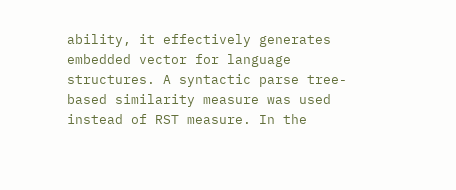ability, it effectively generates embedded vector for language structures. A syntactic parse tree-based similarity measure was used instead of RST measure. In the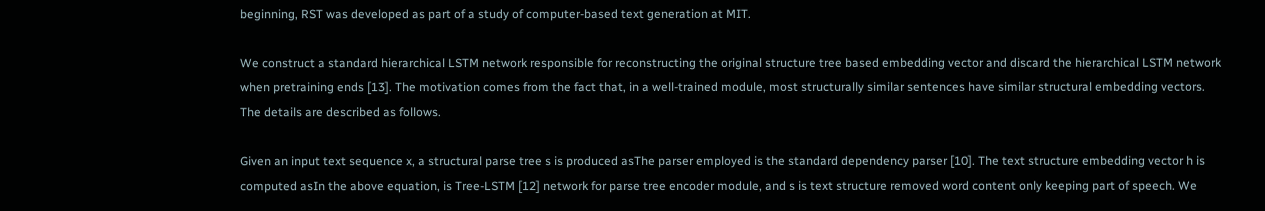beginning, RST was developed as part of a study of computer-based text generation at MIT.

We construct a standard hierarchical LSTM network responsible for reconstructing the original structure tree based embedding vector and discard the hierarchical LSTM network when pretraining ends [13]. The motivation comes from the fact that, in a well-trained module, most structurally similar sentences have similar structural embedding vectors. The details are described as follows.

Given an input text sequence x, a structural parse tree s is produced asThe parser employed is the standard dependency parser [10]. The text structure embedding vector h is computed asIn the above equation, is Tree-LSTM [12] network for parse tree encoder module, and s is text structure removed word content only keeping part of speech. We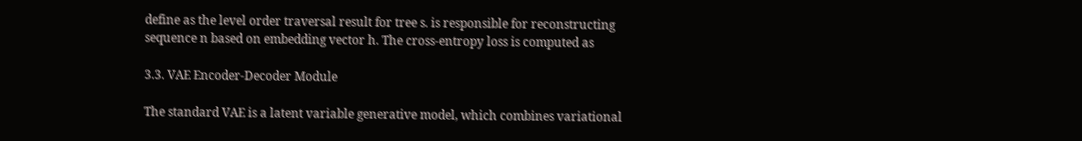define as the level order traversal result for tree s. is responsible for reconstructing sequence n based on embedding vector h. The cross-entropy loss is computed as

3.3. VAE Encoder-Decoder Module

The standard VAE is a latent variable generative model, which combines variational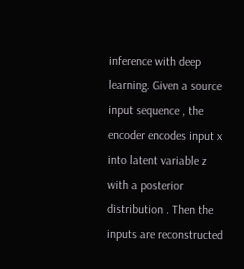inference with deep learning. Given a source input sequence , the encoder encodes input x into latent variable z with a posterior distribution . Then the inputs are reconstructed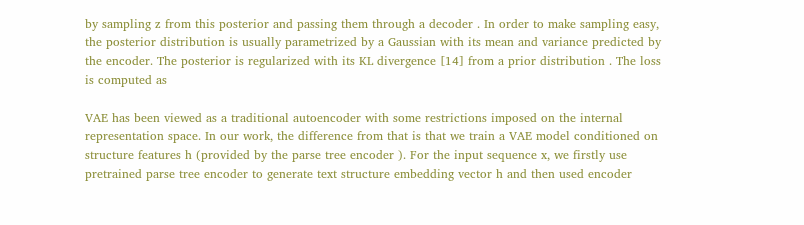by sampling z from this posterior and passing them through a decoder . In order to make sampling easy, the posterior distribution is usually parametrized by a Gaussian with its mean and variance predicted by the encoder. The posterior is regularized with its KL divergence [14] from a prior distribution . The loss is computed as

VAE has been viewed as a traditional autoencoder with some restrictions imposed on the internal representation space. In our work, the difference from that is that we train a VAE model conditioned on structure features h (provided by the parse tree encoder ). For the input sequence x, we firstly use pretrained parse tree encoder to generate text structure embedding vector h and then used encoder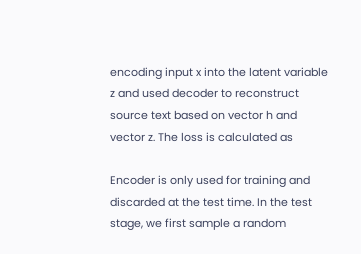encoding input x into the latent variable z and used decoder to reconstruct source text based on vector h and vector z. The loss is calculated as

Encoder is only used for training and discarded at the test time. In the test stage, we first sample a random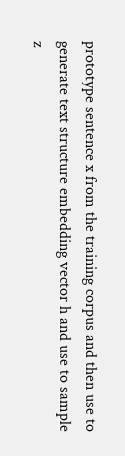prototype sentence x from the training corpus and then use to generate text structure embedding vector h and use to sample z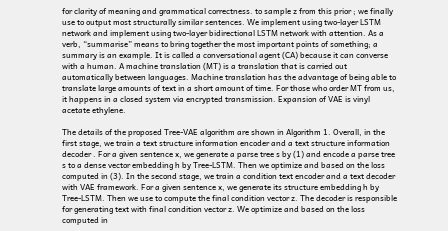for clarity of meaning and grammatical correctness. to sample z from this prior ; we finally use to output most structurally similar sentences. We implement using two-layer LSTM network and implement using two-layer bidirectional LSTM network with attention. As a verb, “summarise” means to bring together the most important points of something; a summary is an example. It is called a conversational agent (CA) because it can converse with a human. A machine translation (MT) is a translation that is carried out automatically between languages. Machine translation has the advantage of being able to translate large amounts of text in a short amount of time. For those who order MT from us, it happens in a closed system via encrypted transmission. Expansion of VAE is vinyl acetate ethylene.

The details of the proposed Tree-VAE algorithm are shown in Algorithm 1. Overall, in the first stage, we train a text structure information encoder and a text structure information decoder . For a given sentence x, we generate a parse tree s by (1) and encode a parse tree s to a dense vector embedding h by Tree-LSTM. Then we optimize and based on the loss computed in (3). In the second stage, we train a condition text encoder and a text decoder with VAE framework. For a given sentence x, we generate its structure embedding h by Tree-LSTM. Then we use to compute the final condition vector z. The decoder is responsible for generating text with final condition vector z. We optimize and based on the loss computed in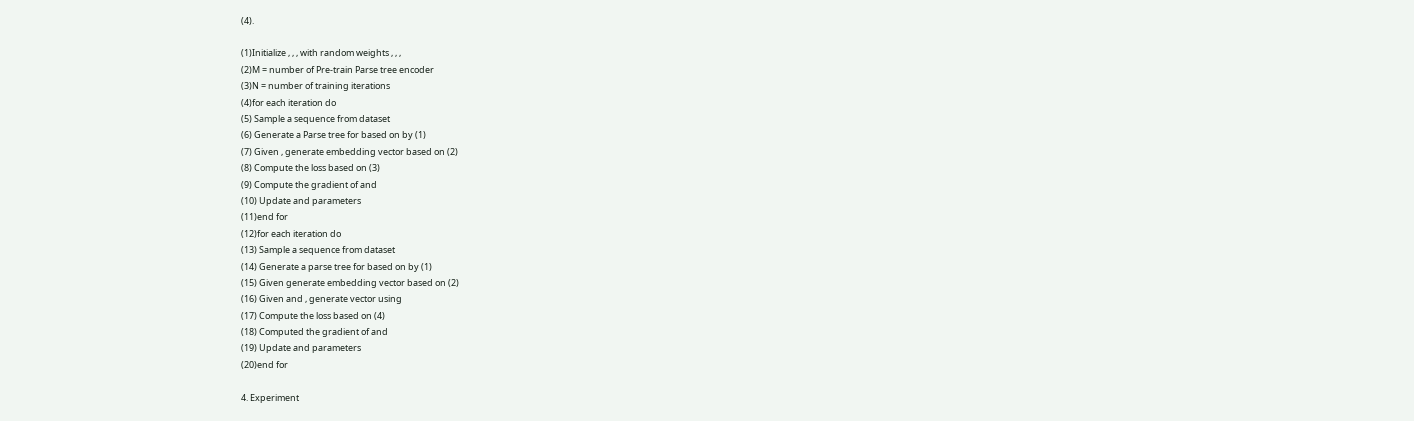(4).

(1)Initialize , , , with random weights , , ,
(2)M = number of Pre-train Parse tree encoder
(3)N = number of training iterations
(4)for each iteration do
(5) Sample a sequence from dataset
(6) Generate a Parse tree for based on by (1)
(7) Given , generate embedding vector based on (2)
(8) Compute the loss based on (3)
(9) Compute the gradient of and
(10) Update and parameters
(11)end for
(12)for each iteration do
(13) Sample a sequence from dataset
(14) Generate a parse tree for based on by (1)
(15) Given generate embedding vector based on (2)
(16) Given and , generate vector using
(17) Compute the loss based on (4)
(18) Computed the gradient of and
(19) Update and parameters
(20)end for

4. Experiment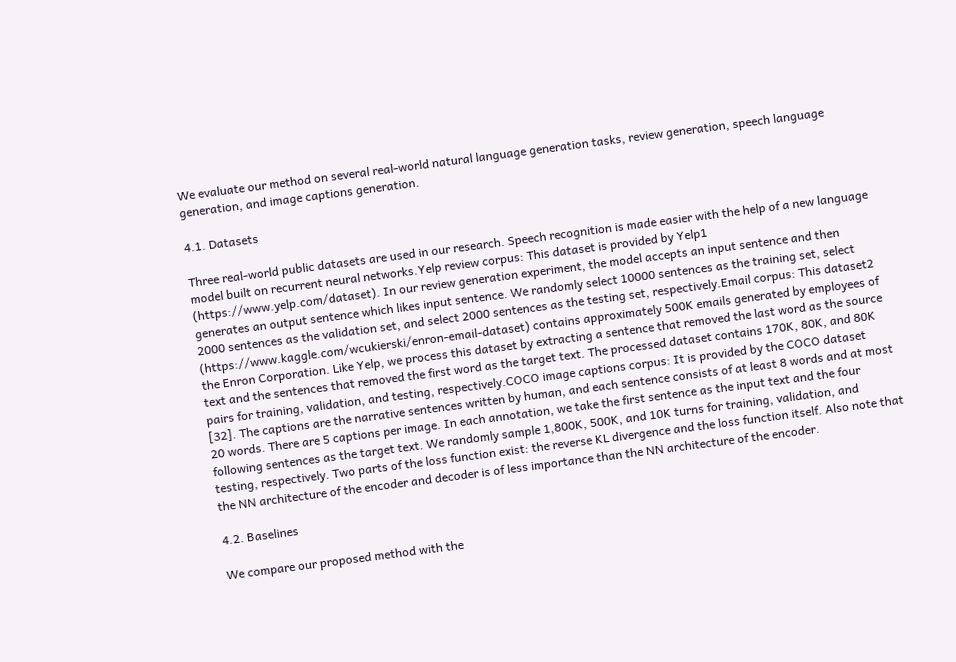We evaluate our method on several real-world natural language generation tasks, review generation, speech language generation, and image captions generation.

4.1. Datasets

Three real-world public datasets are used in our research. Speech recognition is made easier with the help of a new language model built on recurrent neural networks.Yelp review corpus: This dataset is provided by Yelp1 (https://www.yelp.com/dataset). In our review generation experiment, the model accepts an input sentence and then generates an output sentence which likes input sentence. We randomly select 10000 sentences as the training set, select 2000 sentences as the validation set, and select 2000 sentences as the testing set, respectively.Email corpus: This dataset2 (https://www.kaggle.com/wcukierski/enron-email-dataset) contains approximately 500K emails generated by employees of the Enron Corporation. Like Yelp, we process this dataset by extracting a sentence that removed the last word as the source text and the sentences that removed the first word as the target text. The processed dataset contains 170K, 80K, and 80K pairs for training, validation, and testing, respectively.COCO image captions corpus: It is provided by the COCO dataset [32]. The captions are the narrative sentences written by human, and each sentence consists of at least 8 words and at most 20 words. There are 5 captions per image. In each annotation, we take the first sentence as the input text and the four following sentences as the target text. We randomly sample 1,800K, 500K, and 10K turns for training, validation, and testing, respectively. Two parts of the loss function exist: the reverse KL divergence and the loss function itself. Also note that the NN architecture of the encoder and decoder is of less importance than the NN architecture of the encoder.

4.2. Baselines

We compare our proposed method with the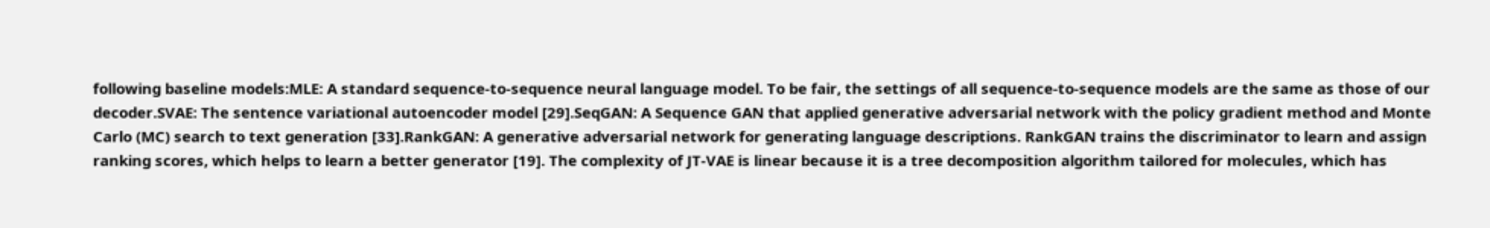following baseline models:MLE: A standard sequence-to-sequence neural language model. To be fair, the settings of all sequence-to-sequence models are the same as those of our decoder.SVAE: The sentence variational autoencoder model [29].SeqGAN: A Sequence GAN that applied generative adversarial network with the policy gradient method and Monte Carlo (MC) search to text generation [33].RankGAN: A generative adversarial network for generating language descriptions. RankGAN trains the discriminator to learn and assign ranking scores, which helps to learn a better generator [19]. The complexity of JT-VAE is linear because it is a tree decomposition algorithm tailored for molecules, which has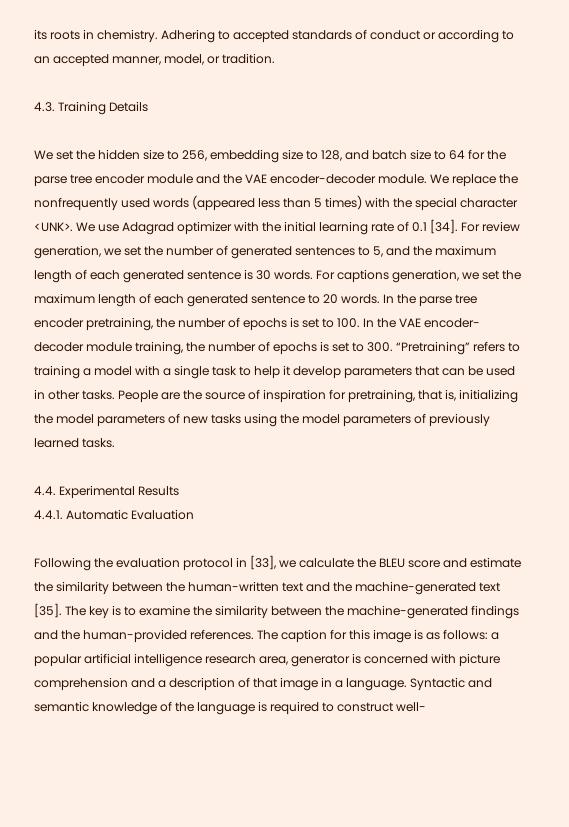its roots in chemistry. Adhering to accepted standards of conduct or according to an accepted manner, model, or tradition.

4.3. Training Details

We set the hidden size to 256, embedding size to 128, and batch size to 64 for the parse tree encoder module and the VAE encoder-decoder module. We replace the nonfrequently used words (appeared less than 5 times) with the special character <UNK>. We use Adagrad optimizer with the initial learning rate of 0.1 [34]. For review generation, we set the number of generated sentences to 5, and the maximum length of each generated sentence is 30 words. For captions generation, we set the maximum length of each generated sentence to 20 words. In the parse tree encoder pretraining, the number of epochs is set to 100. In the VAE encoder-decoder module training, the number of epochs is set to 300. “Pretraining” refers to training a model with a single task to help it develop parameters that can be used in other tasks. People are the source of inspiration for pretraining, that is, initializing the model parameters of new tasks using the model parameters of previously learned tasks.

4.4. Experimental Results
4.4.1. Automatic Evaluation

Following the evaluation protocol in [33], we calculate the BLEU score and estimate the similarity between the human-written text and the machine-generated text [35]. The key is to examine the similarity between the machine-generated findings and the human-provided references. The caption for this image is as follows: a popular artificial intelligence research area, generator is concerned with picture comprehension and a description of that image in a language. Syntactic and semantic knowledge of the language is required to construct well-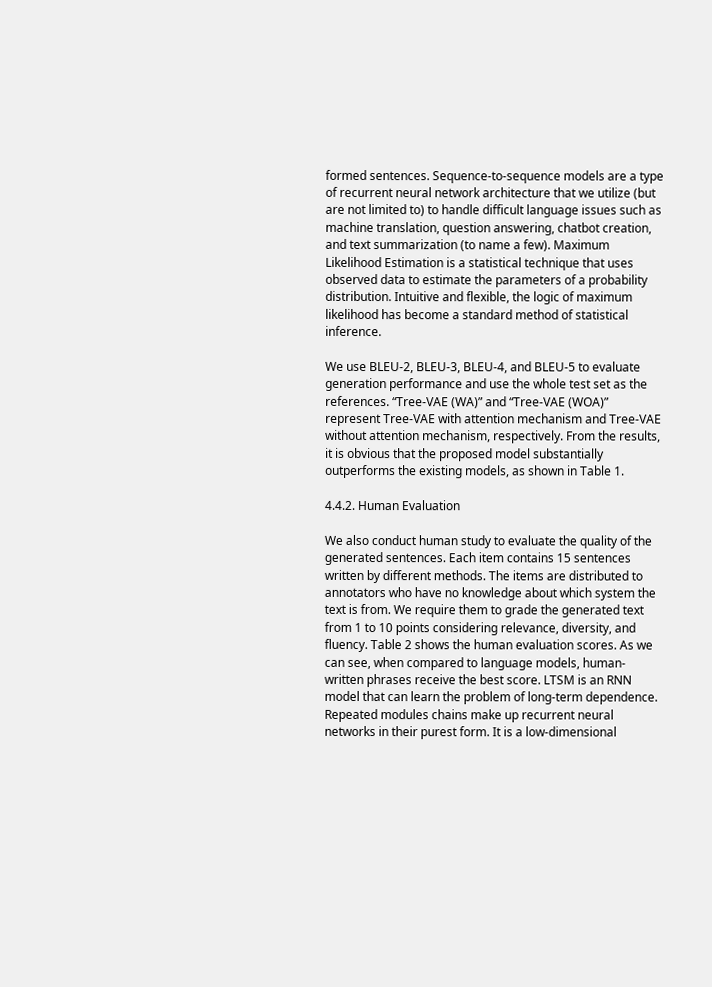formed sentences. Sequence-to-sequence models are a type of recurrent neural network architecture that we utilize (but are not limited to) to handle difficult language issues such as machine translation, question answering, chatbot creation, and text summarization (to name a few). Maximum Likelihood Estimation is a statistical technique that uses observed data to estimate the parameters of a probability distribution. Intuitive and flexible, the logic of maximum likelihood has become a standard method of statistical inference.

We use BLEU-2, BLEU-3, BLEU-4, and BLEU-5 to evaluate generation performance and use the whole test set as the references. “Tree-VAE (WA)” and “Tree-VAE (WOA)” represent Tree-VAE with attention mechanism and Tree-VAE without attention mechanism, respectively. From the results, it is obvious that the proposed model substantially outperforms the existing models, as shown in Table 1.

4.4.2. Human Evaluation

We also conduct human study to evaluate the quality of the generated sentences. Each item contains 15 sentences written by different methods. The items are distributed to annotators who have no knowledge about which system the text is from. We require them to grade the generated text from 1 to 10 points considering relevance, diversity, and fluency. Table 2 shows the human evaluation scores. As we can see, when compared to language models, human-written phrases receive the best score. LTSM is an RNN model that can learn the problem of long-term dependence. Repeated modules chains make up recurrent neural networks in their purest form. It is a low-dimensional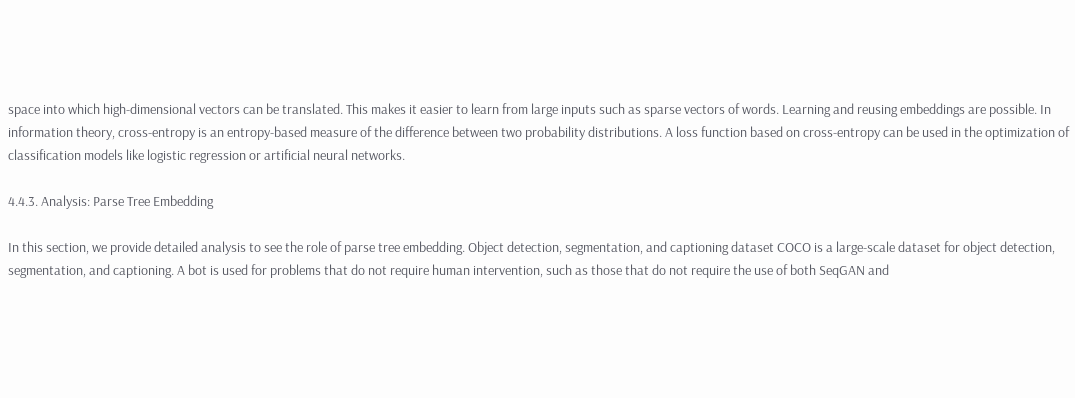space into which high-dimensional vectors can be translated. This makes it easier to learn from large inputs such as sparse vectors of words. Learning and reusing embeddings are possible. In information theory, cross-entropy is an entropy-based measure of the difference between two probability distributions. A loss function based on cross-entropy can be used in the optimization of classification models like logistic regression or artificial neural networks.

4.4.3. Analysis: Parse Tree Embedding

In this section, we provide detailed analysis to see the role of parse tree embedding. Object detection, segmentation, and captioning dataset COCO is a large-scale dataset for object detection, segmentation, and captioning. A bot is used for problems that do not require human intervention, such as those that do not require the use of both SeqGAN and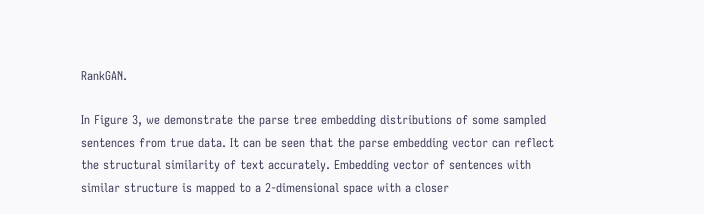RankGAN.

In Figure 3, we demonstrate the parse tree embedding distributions of some sampled sentences from true data. It can be seen that the parse embedding vector can reflect the structural similarity of text accurately. Embedding vector of sentences with similar structure is mapped to a 2-dimensional space with a closer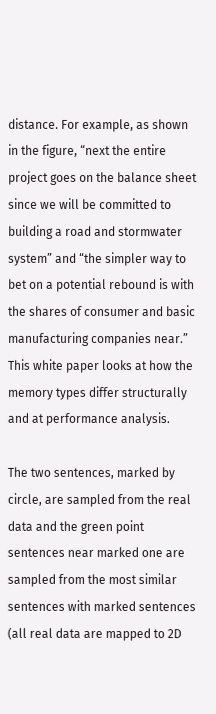distance. For example, as shown in the figure, “next the entire project goes on the balance sheet since we will be committed to building a road and stormwater system” and “the simpler way to bet on a potential rebound is with the shares of consumer and basic manufacturing companies near.” This white paper looks at how the memory types differ structurally and at performance analysis.

The two sentences, marked by circle, are sampled from the real data and the green point sentences near marked one are sampled from the most similar sentences with marked sentences (all real data are mapped to 2D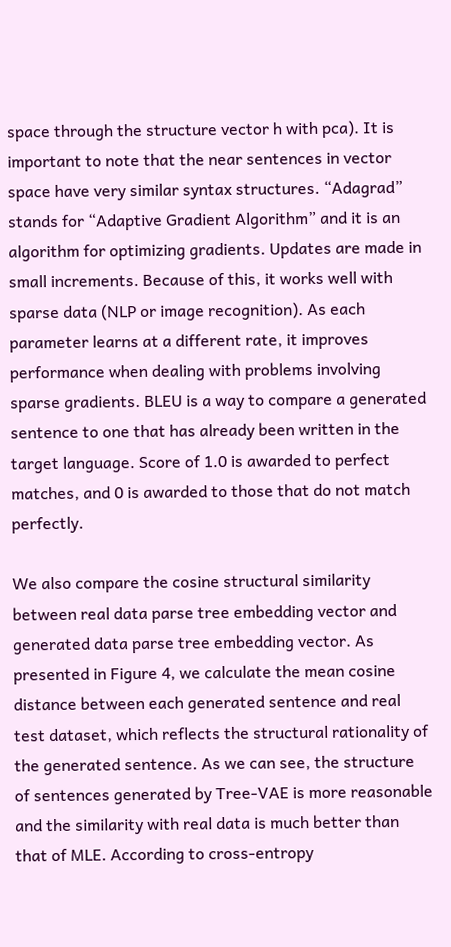space through the structure vector h with pca). It is important to note that the near sentences in vector space have very similar syntax structures. “Adagrad” stands for “Adaptive Gradient Algorithm” and it is an algorithm for optimizing gradients. Updates are made in small increments. Because of this, it works well with sparse data (NLP or image recognition). As each parameter learns at a different rate, it improves performance when dealing with problems involving sparse gradients. BLEU is a way to compare a generated sentence to one that has already been written in the target language. Score of 1.0 is awarded to perfect matches, and 0 is awarded to those that do not match perfectly.

We also compare the cosine structural similarity between real data parse tree embedding vector and generated data parse tree embedding vector. As presented in Figure 4, we calculate the mean cosine distance between each generated sentence and real test dataset, which reflects the structural rationality of the generated sentence. As we can see, the structure of sentences generated by Tree-VAE is more reasonable and the similarity with real data is much better than that of MLE. According to cross-entropy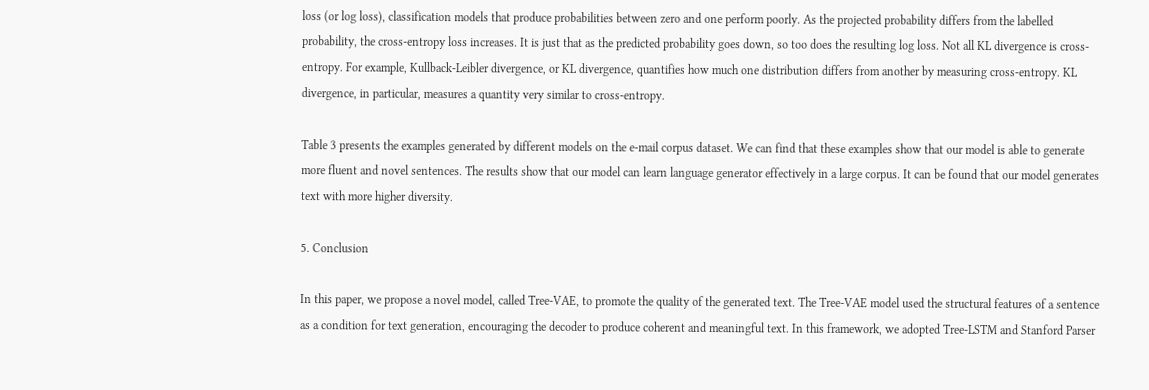loss (or log loss), classification models that produce probabilities between zero and one perform poorly. As the projected probability differs from the labelled probability, the cross-entropy loss increases. It is just that as the predicted probability goes down, so too does the resulting log loss. Not all KL divergence is cross-entropy. For example, Kullback-Leibler divergence, or KL divergence, quantifies how much one distribution differs from another by measuring cross-entropy. KL divergence, in particular, measures a quantity very similar to cross-entropy.

Table 3 presents the examples generated by different models on the e-mail corpus dataset. We can find that these examples show that our model is able to generate more fluent and novel sentences. The results show that our model can learn language generator effectively in a large corpus. It can be found that our model generates text with more higher diversity.

5. Conclusion

In this paper, we propose a novel model, called Tree-VAE, to promote the quality of the generated text. The Tree-VAE model used the structural features of a sentence as a condition for text generation, encouraging the decoder to produce coherent and meaningful text. In this framework, we adopted Tree-LSTM and Stanford Parser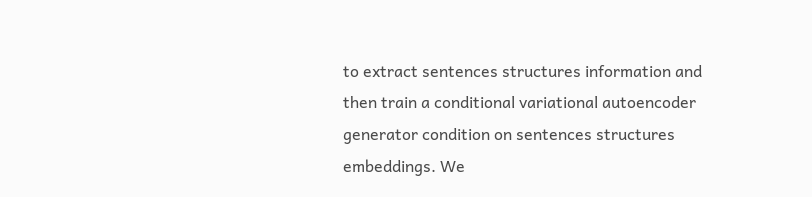to extract sentences structures information and then train a conditional variational autoencoder generator condition on sentences structures embeddings. We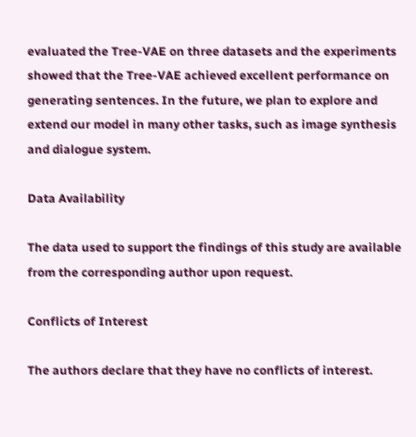evaluated the Tree-VAE on three datasets and the experiments showed that the Tree-VAE achieved excellent performance on generating sentences. In the future, we plan to explore and extend our model in many other tasks, such as image synthesis and dialogue system.

Data Availability

The data used to support the findings of this study are available from the corresponding author upon request.

Conflicts of Interest

The authors declare that they have no conflicts of interest.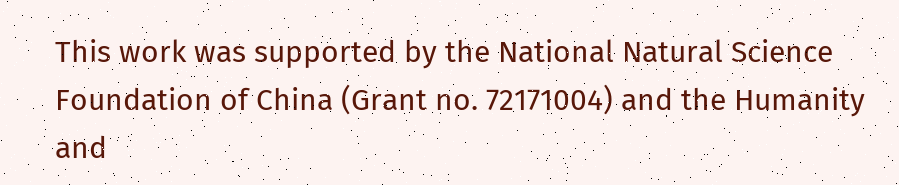This work was supported by the National Natural Science Foundation of China (Grant no. 72171004) and the Humanity and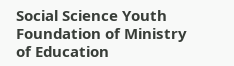Social Science Youth Foundation of Ministry of Education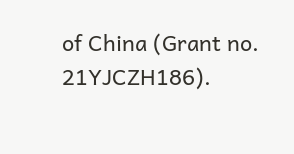of China (Grant no. 21YJCZH186).